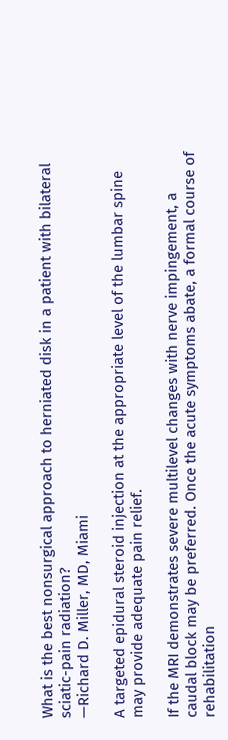What is the best nonsurgical approach to herniated disk in a patient with bilateral sciatic-pain radiation?
—Richard D. Miller, MD, Miami

A targeted epidural steroid injection at the appropriate level of the lumbar spine may provide adequate pain relief.

If the MRI demonstrates severe multilevel changes with nerve impingement, a caudal block may be preferred. Once the acute symptoms abate, a formal course of rehabilitation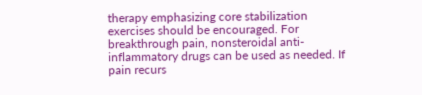therapy emphasizing core stabilization exercises should be encouraged. For breakthrough pain, nonsteroidal anti-inflammatory drugs can be used as needed. If pain recurs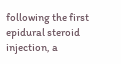following the first epidural steroid injection, a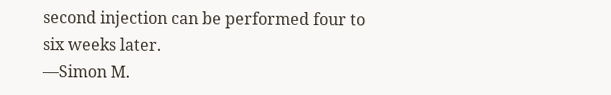second injection can be performed four to six weeks later.
—Simon M.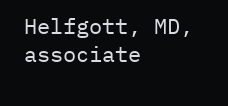Helfgott, MD, associate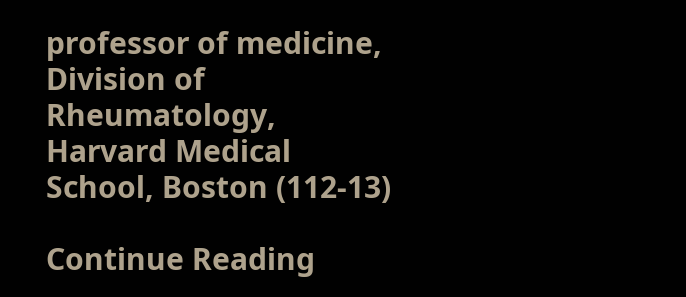professor of medicine, Division of Rheumatology, Harvard Medical School, Boston (112-13)

Continue Reading